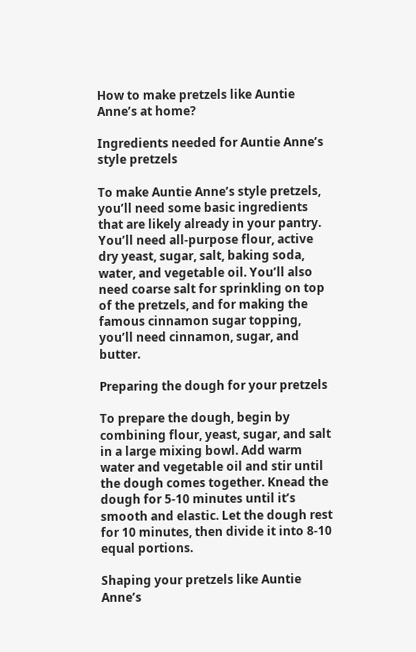How to make pretzels like Auntie Anne’s at home?

Ingredients needed for Auntie Anne’s style pretzels

To make Auntie Anne’s style pretzels, you’ll need some basic ingredients that are likely already in your pantry. You’ll need all-purpose flour, active dry yeast, sugar, salt, baking soda, water, and vegetable oil. You’ll also need coarse salt for sprinkling on top of the pretzels, and for making the famous cinnamon sugar topping, you’ll need cinnamon, sugar, and butter.

Preparing the dough for your pretzels

To prepare the dough, begin by combining flour, yeast, sugar, and salt in a large mixing bowl. Add warm water and vegetable oil and stir until the dough comes together. Knead the dough for 5-10 minutes until it’s smooth and elastic. Let the dough rest for 10 minutes, then divide it into 8-10 equal portions.

Shaping your pretzels like Auntie Anne’s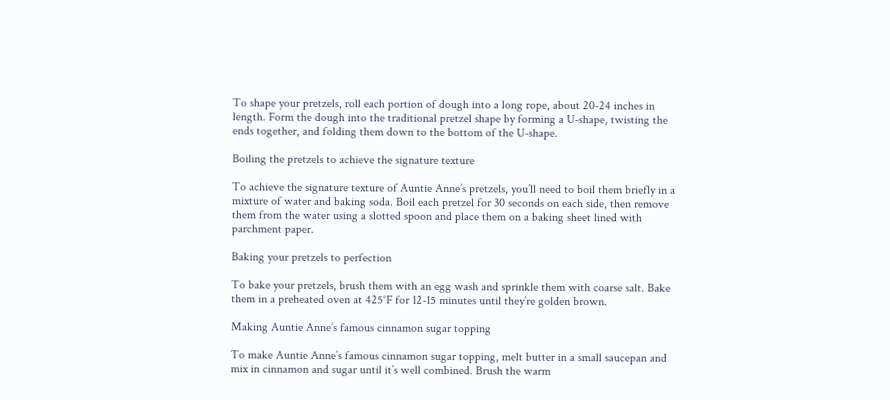To shape your pretzels, roll each portion of dough into a long rope, about 20-24 inches in length. Form the dough into the traditional pretzel shape by forming a U-shape, twisting the ends together, and folding them down to the bottom of the U-shape.

Boiling the pretzels to achieve the signature texture

To achieve the signature texture of Auntie Anne’s pretzels, you’ll need to boil them briefly in a mixture of water and baking soda. Boil each pretzel for 30 seconds on each side, then remove them from the water using a slotted spoon and place them on a baking sheet lined with parchment paper.

Baking your pretzels to perfection

To bake your pretzels, brush them with an egg wash and sprinkle them with coarse salt. Bake them in a preheated oven at 425°F for 12-15 minutes until they’re golden brown.

Making Auntie Anne’s famous cinnamon sugar topping

To make Auntie Anne’s famous cinnamon sugar topping, melt butter in a small saucepan and mix in cinnamon and sugar until it’s well combined. Brush the warm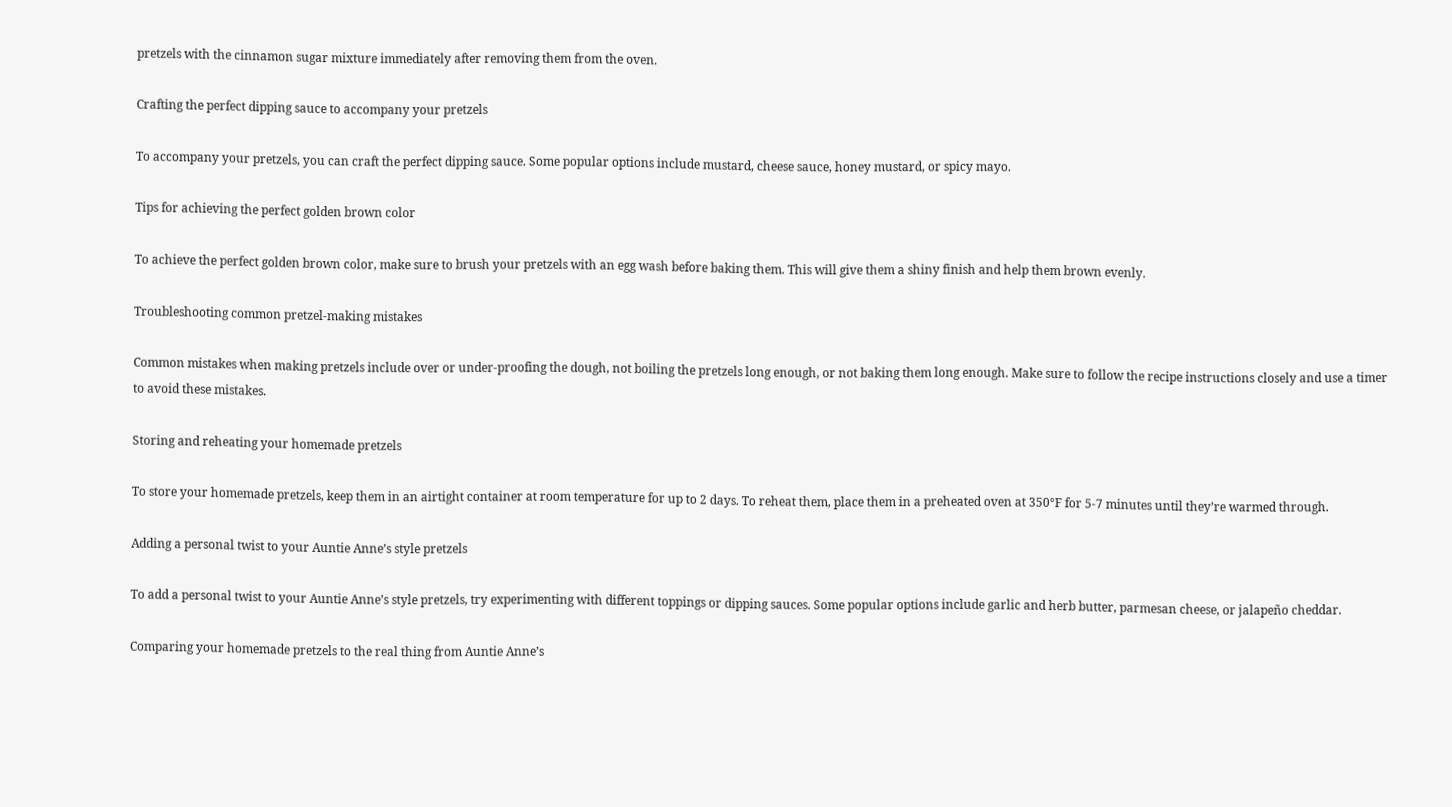pretzels with the cinnamon sugar mixture immediately after removing them from the oven.

Crafting the perfect dipping sauce to accompany your pretzels

To accompany your pretzels, you can craft the perfect dipping sauce. Some popular options include mustard, cheese sauce, honey mustard, or spicy mayo.

Tips for achieving the perfect golden brown color

To achieve the perfect golden brown color, make sure to brush your pretzels with an egg wash before baking them. This will give them a shiny finish and help them brown evenly.

Troubleshooting common pretzel-making mistakes

Common mistakes when making pretzels include over or under-proofing the dough, not boiling the pretzels long enough, or not baking them long enough. Make sure to follow the recipe instructions closely and use a timer to avoid these mistakes.

Storing and reheating your homemade pretzels

To store your homemade pretzels, keep them in an airtight container at room temperature for up to 2 days. To reheat them, place them in a preheated oven at 350°F for 5-7 minutes until they’re warmed through.

Adding a personal twist to your Auntie Anne’s style pretzels

To add a personal twist to your Auntie Anne’s style pretzels, try experimenting with different toppings or dipping sauces. Some popular options include garlic and herb butter, parmesan cheese, or jalapeño cheddar.

Comparing your homemade pretzels to the real thing from Auntie Anne’s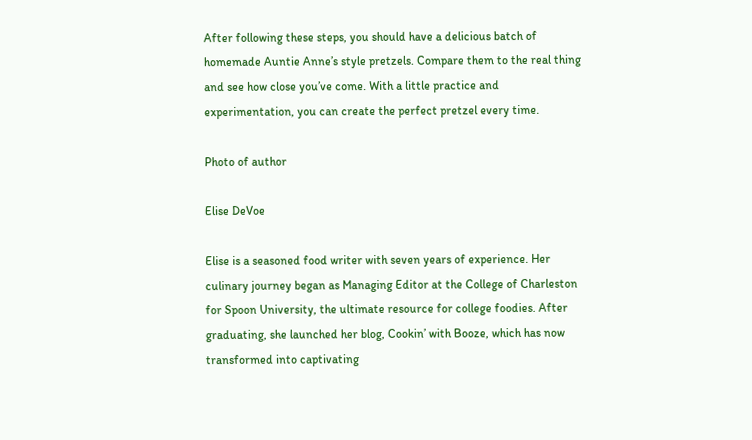After following these steps, you should have a delicious batch of homemade Auntie Anne’s style pretzels. Compare them to the real thing and see how close you’ve come. With a little practice and experimentation, you can create the perfect pretzel every time.

Photo of author

Elise DeVoe

Elise is a seasoned food writer with seven years of experience. Her culinary journey began as Managing Editor at the College of Charleston for Spoon University, the ultimate resource for college foodies. After graduating, she launched her blog, Cookin’ with Booze, which has now transformed into captivating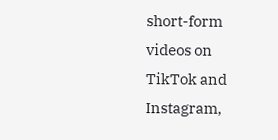short-form videos on TikTok and Instagram,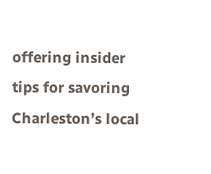offering insider tips for savoring Charleston’s local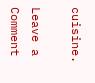cuisine.

Leave a Comment